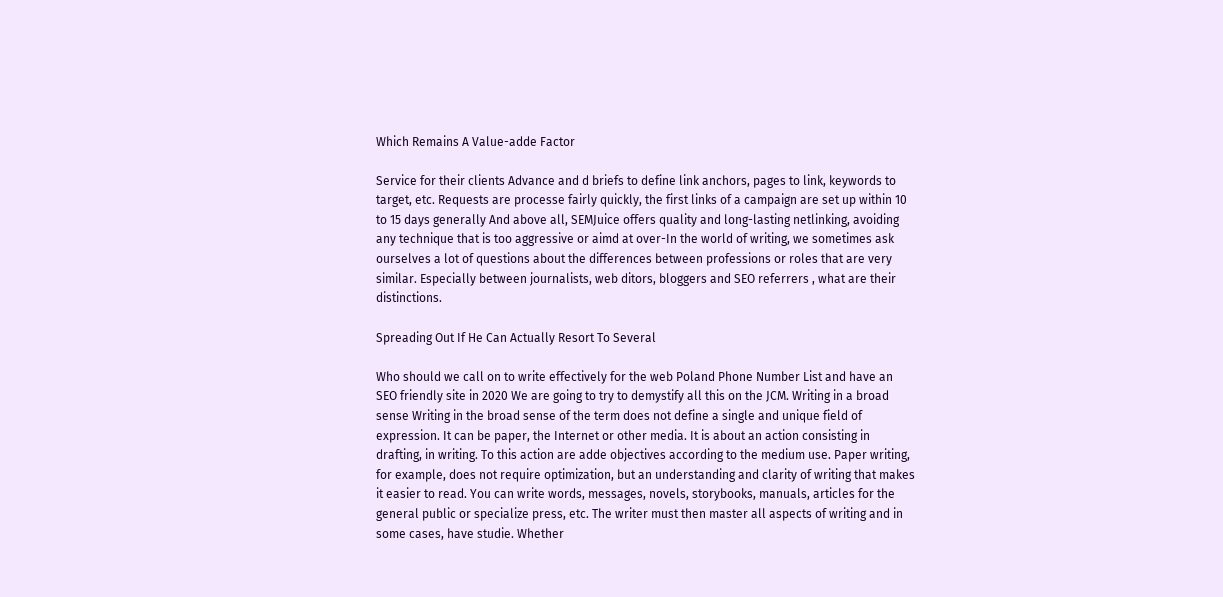Which Remains A Value-adde Factor

Service for their clients Advance and d briefs to define link anchors, pages to link, keywords to target, etc. Requests are processe fairly quickly, the first links of a campaign are set up within 10 to 15 days generally And above all, SEMJuice offers quality and long-lasting netlinking, avoiding any technique that is too aggressive or aimd at over-In the world of writing, we sometimes ask ourselves a lot of questions about the differences between professions or roles that are very similar. Especially between journalists, web ditors, bloggers and SEO referrers , what are their distinctions.

Spreading Out If He Can Actually Resort To Several

Who should we call on to write effectively for the web Poland Phone Number List and have an SEO friendly site in 2020 We are going to try to demystify all this on the JCM. Writing in a broad sense Writing in the broad sense of the term does not define a single and unique field of expression. It can be paper, the Internet or other media. It is about an action consisting in drafting, in writing. To this action are adde objectives according to the medium use. Paper writing, for example, does not require optimization, but an understanding and clarity of writing that makes it easier to read. You can write words, messages, novels, storybooks, manuals, articles for the general public or specialize press, etc. The writer must then master all aspects of writing and in some cases, have studie. Whether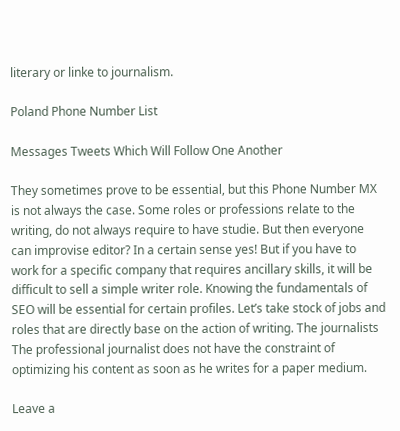literary or linke to journalism.

Poland Phone Number List

Messages Tweets Which Will Follow One Another

They sometimes prove to be essential, but this Phone Number MX is not always the case. Some roles or professions relate to the writing, do not always require to have studie. But then everyone can improvise editor? In a certain sense yes! But if you have to work for a specific company that requires ancillary skills, it will be difficult to sell a simple writer role. Knowing the fundamentals of SEO will be essential for certain profiles. Let’s take stock of jobs and roles that are directly base on the action of writing. The journalists The professional journalist does not have the constraint of optimizing his content as soon as he writes for a paper medium.

Leave a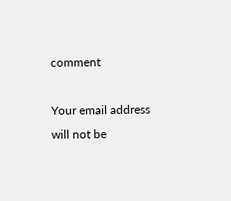comment

Your email address will not be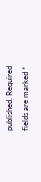published. Required fields are marked *